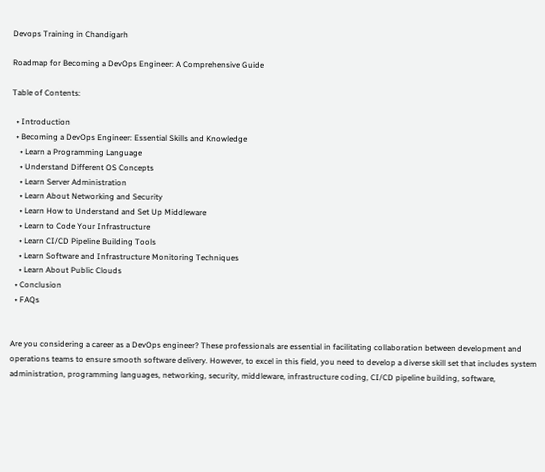Devops Training in Chandigarh

Roadmap for Becoming a DevOps Engineer: A Comprehensive Guide

Table of Contents:

  • Introduction
  • Becoming a DevOps Engineer: Essential Skills and Knowledge
    • Learn a Programming Language
    • Understand Different OS Concepts
    • Learn Server Administration
    • Learn About Networking and Security
    • Learn How to Understand and Set Up Middleware
    • Learn to Code Your Infrastructure
    • Learn CI/CD Pipeline Building Tools
    • Learn Software and Infrastructure Monitoring Techniques
    • Learn About Public Clouds
  • Conclusion
  • FAQs


Are you considering a career as a DevOps engineer? These professionals are essential in facilitating collaboration between development and operations teams to ensure smooth software delivery. However, to excel in this field, you need to develop a diverse skill set that includes system administration, programming languages, networking, security, middleware, infrastructure coding, CI/CD pipeline building, software,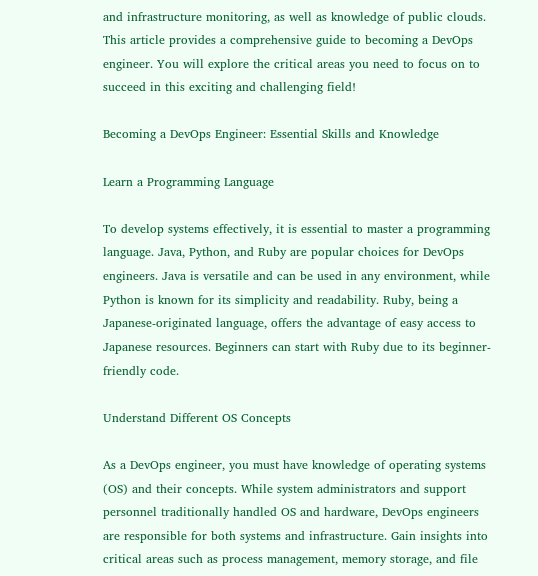and infrastructure monitoring, as well as knowledge of public clouds. This article provides a comprehensive guide to becoming a DevOps engineer. You will explore the critical areas you need to focus on to succeed in this exciting and challenging field!

Becoming a DevOps Engineer: Essential Skills and Knowledge

Learn a Programming Language

To develop systems effectively, it is essential to master a programming language. Java, Python, and Ruby are popular choices for DevOps engineers. Java is versatile and can be used in any environment, while Python is known for its simplicity and readability. Ruby, being a Japanese-originated language, offers the advantage of easy access to Japanese resources. Beginners can start with Ruby due to its beginner-friendly code.

Understand Different OS Concepts

As a DevOps engineer, you must have knowledge of operating systems (OS) and their concepts. While system administrators and support personnel traditionally handled OS and hardware, DevOps engineers are responsible for both systems and infrastructure. Gain insights into critical areas such as process management, memory storage, and file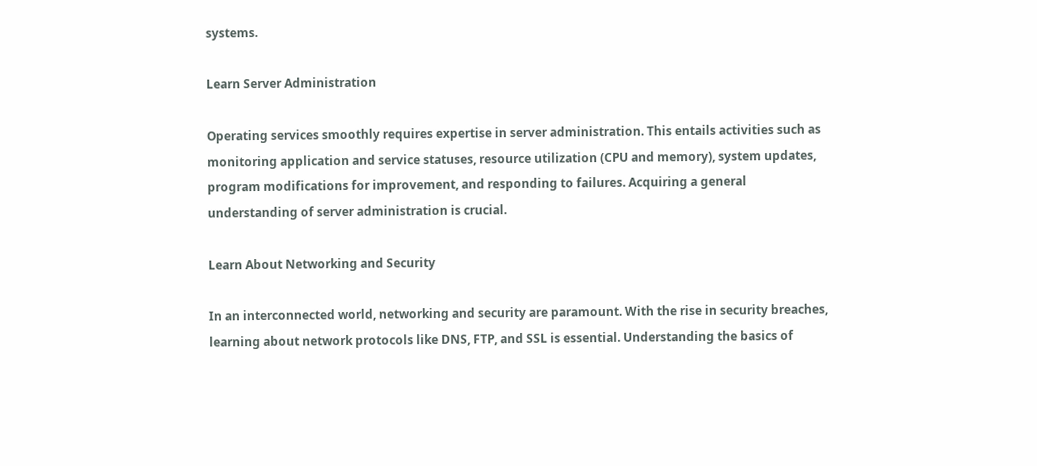systems.

Learn Server Administration

Operating services smoothly requires expertise in server administration. This entails activities such as monitoring application and service statuses, resource utilization (CPU and memory), system updates, program modifications for improvement, and responding to failures. Acquiring a general understanding of server administration is crucial.

Learn About Networking and Security

In an interconnected world, networking and security are paramount. With the rise in security breaches, learning about network protocols like DNS, FTP, and SSL is essential. Understanding the basics of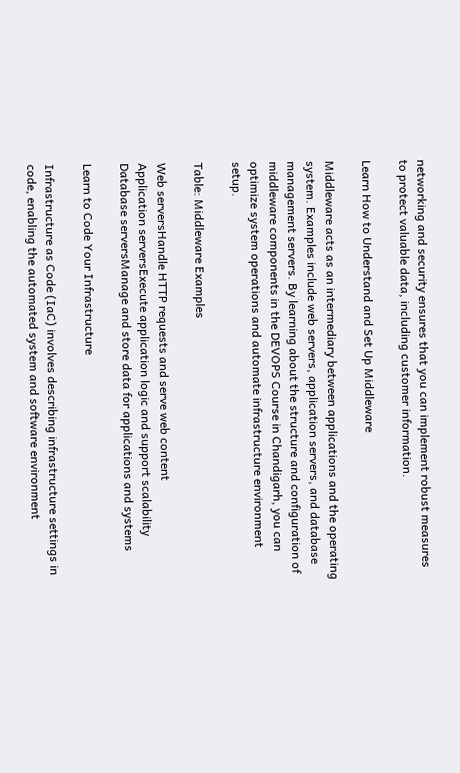networking and security ensures that you can implement robust measures to protect valuable data, including customer information.

Learn How to Understand and Set Up Middleware

Middleware acts as an intermediary between applications and the operating system. Examples include web servers, application servers, and database management servers. By learning about the structure and configuration of middleware components in the DEVOPS Course in Chandigarh, you can optimize system operations and automate infrastructure environment setup.

Table: Middleware Examples

Web serversHandle HTTP requests and serve web content
Application serversExecute application logic and support scalability
Database serversManage and store data for applications and systems

Learn to Code Your Infrastructure

Infrastructure as Code (IaC) involves describing infrastructure settings in code, enabling the automated system and software environment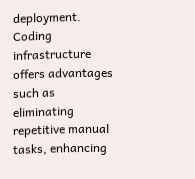deployment. Coding infrastructure offers advantages such as eliminating repetitive manual tasks, enhancing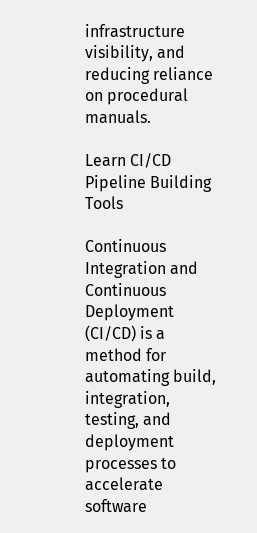infrastructure visibility, and reducing reliance on procedural manuals.

Learn CI/CD Pipeline Building Tools

Continuous Integration and Continuous Deployment (CI/CD) is a method for automating build, integration, testing, and deployment processes to accelerate software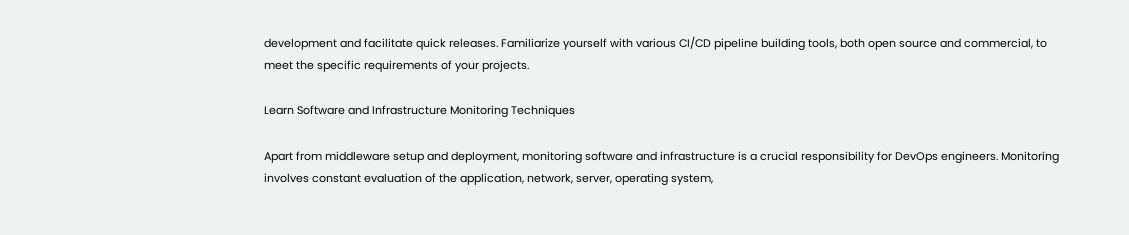development and facilitate quick releases. Familiarize yourself with various CI/CD pipeline building tools, both open source and commercial, to meet the specific requirements of your projects.

Learn Software and Infrastructure Monitoring Techniques

Apart from middleware setup and deployment, monitoring software and infrastructure is a crucial responsibility for DevOps engineers. Monitoring involves constant evaluation of the application, network, server, operating system,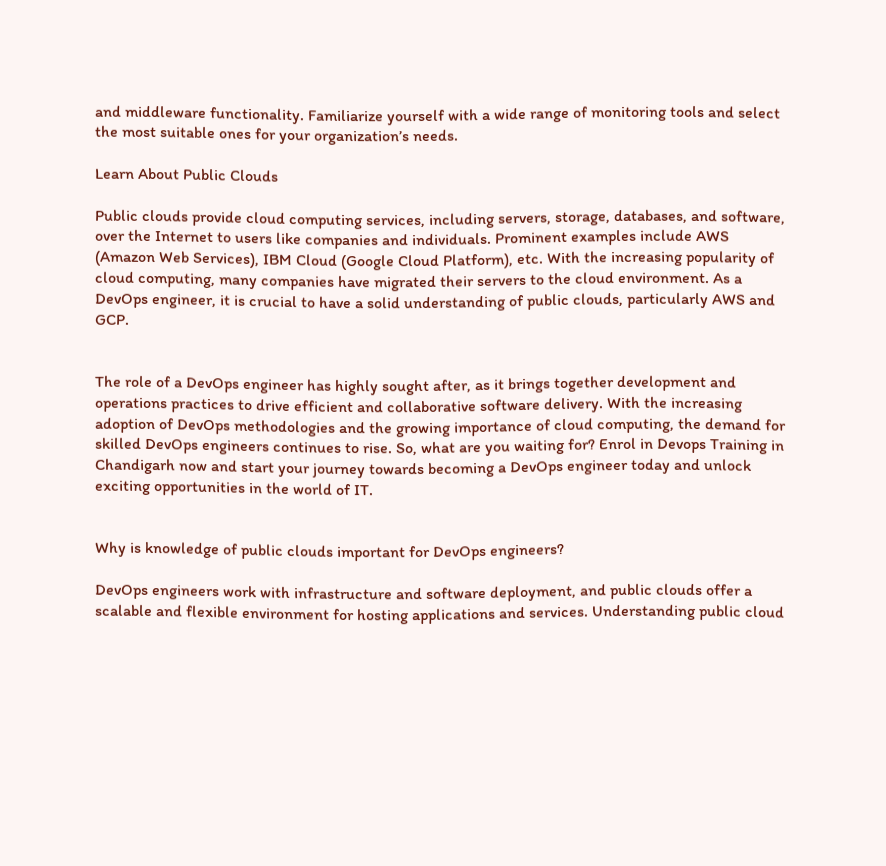and middleware functionality. Familiarize yourself with a wide range of monitoring tools and select the most suitable ones for your organization’s needs.

Learn About Public Clouds

Public clouds provide cloud computing services, including servers, storage, databases, and software, over the Internet to users like companies and individuals. Prominent examples include AWS (Amazon Web Services), IBM Cloud (Google Cloud Platform), etc. With the increasing popularity of cloud computing, many companies have migrated their servers to the cloud environment. As a DevOps engineer, it is crucial to have a solid understanding of public clouds, particularly AWS and GCP.


The role of a DevOps engineer has highly sought after, as it brings together development and operations practices to drive efficient and collaborative software delivery. With the increasing adoption of DevOps methodologies and the growing importance of cloud computing, the demand for skilled DevOps engineers continues to rise. So, what are you waiting for? Enrol in Devops Training in Chandigarh now and start your journey towards becoming a DevOps engineer today and unlock exciting opportunities in the world of IT.


Why is knowledge of public clouds important for DevOps engineers?

DevOps engineers work with infrastructure and software deployment, and public clouds offer a scalable and flexible environment for hosting applications and services. Understanding public cloud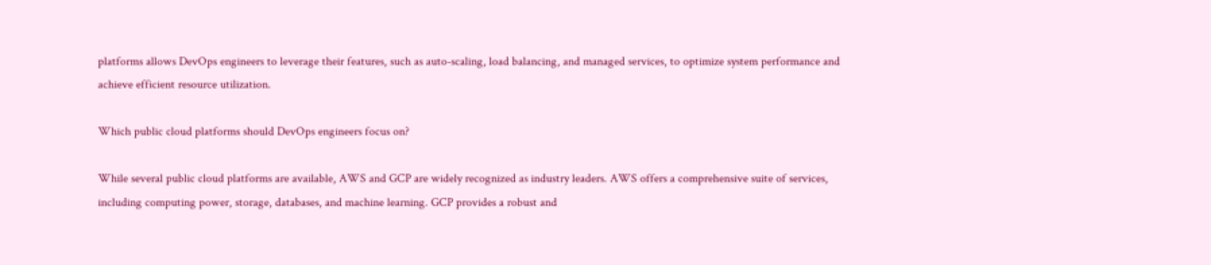platforms allows DevOps engineers to leverage their features, such as auto-scaling, load balancing, and managed services, to optimize system performance and achieve efficient resource utilization.

Which public cloud platforms should DevOps engineers focus on?

While several public cloud platforms are available, AWS and GCP are widely recognized as industry leaders. AWS offers a comprehensive suite of services, including computing power, storage, databases, and machine learning. GCP provides a robust and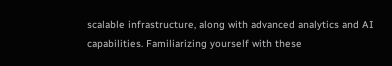scalable infrastructure, along with advanced analytics and AI capabilities. Familiarizing yourself with these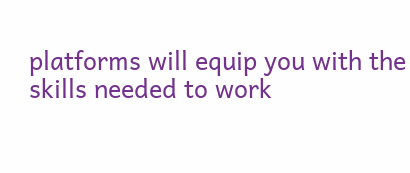platforms will equip you with the skills needed to work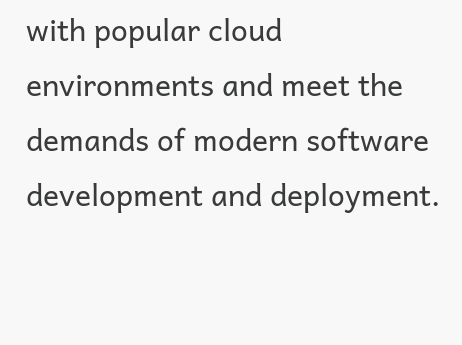with popular cloud environments and meet the demands of modern software development and deployment.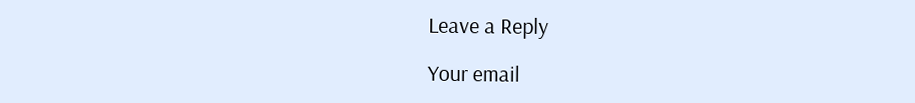Leave a Reply

Your email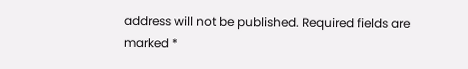address will not be published. Required fields are marked *